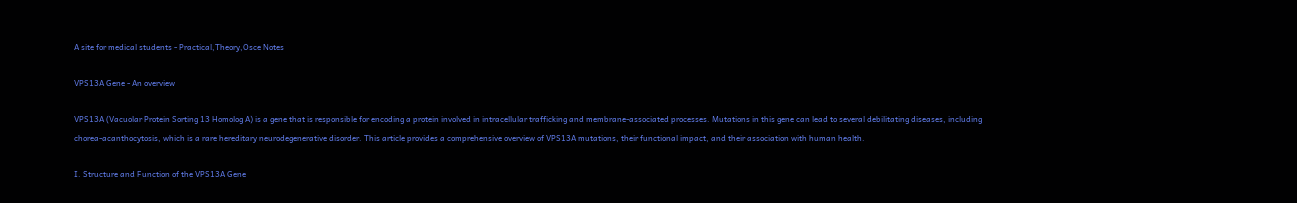A site for medical students - Practical,Theory,Osce Notes

VPS13A Gene - An overview

VPS13A (Vacuolar Protein Sorting 13 Homolog A) is a gene that is responsible for encoding a protein involved in intracellular trafficking and membrane-associated processes. Mutations in this gene can lead to several debilitating diseases, including chorea-acanthocytosis, which is a rare hereditary neurodegenerative disorder. This article provides a comprehensive overview of VPS13A mutations, their functional impact, and their association with human health.

I. Structure and Function of the VPS13A Gene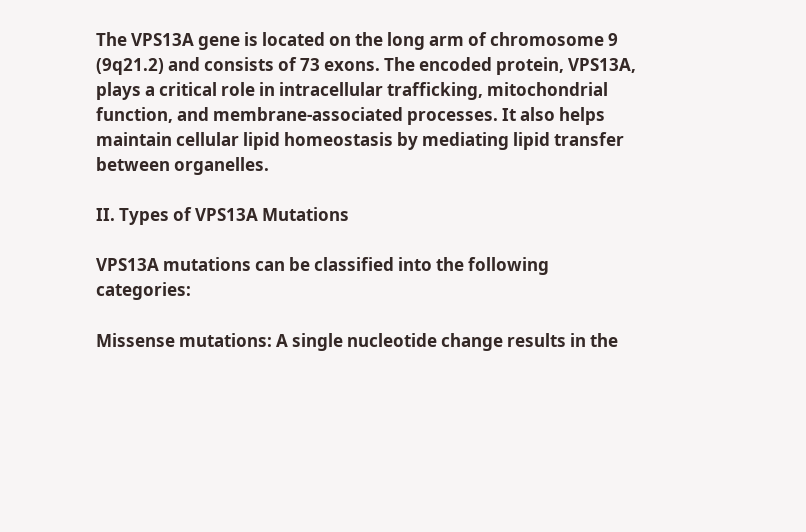The VPS13A gene is located on the long arm of chromosome 9 (9q21.2) and consists of 73 exons. The encoded protein, VPS13A, plays a critical role in intracellular trafficking, mitochondrial function, and membrane-associated processes. It also helps maintain cellular lipid homeostasis by mediating lipid transfer between organelles.

II. Types of VPS13A Mutations

VPS13A mutations can be classified into the following categories:

Missense mutations: A single nucleotide change results in the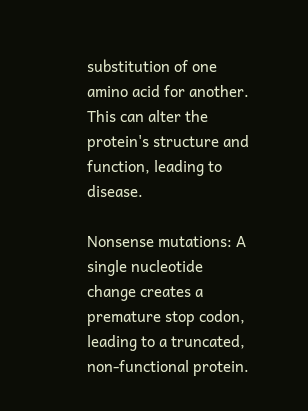substitution of one amino acid for another. This can alter the protein's structure and function, leading to disease.

Nonsense mutations: A single nucleotide change creates a premature stop codon, leading to a truncated, non-functional protein.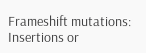Frameshift mutations: Insertions or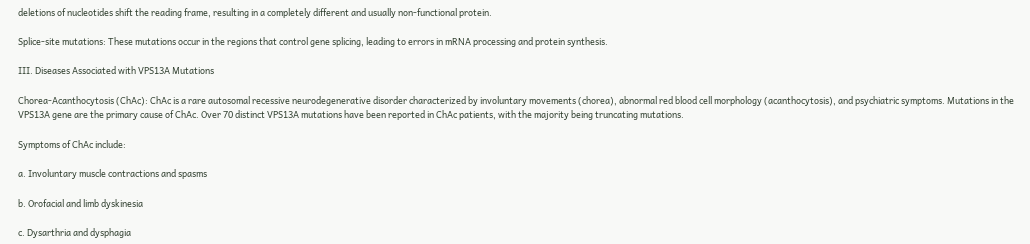deletions of nucleotides shift the reading frame, resulting in a completely different and usually non-functional protein.

Splice-site mutations: These mutations occur in the regions that control gene splicing, leading to errors in mRNA processing and protein synthesis.

III. Diseases Associated with VPS13A Mutations

Chorea-Acanthocytosis (ChAc): ChAc is a rare autosomal recessive neurodegenerative disorder characterized by involuntary movements (chorea), abnormal red blood cell morphology (acanthocytosis), and psychiatric symptoms. Mutations in the VPS13A gene are the primary cause of ChAc. Over 70 distinct VPS13A mutations have been reported in ChAc patients, with the majority being truncating mutations.

Symptoms of ChAc include:

a. Involuntary muscle contractions and spasms

b. Orofacial and limb dyskinesia

c. Dysarthria and dysphagia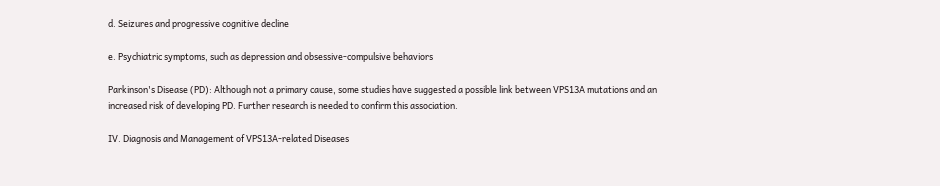d. Seizures and progressive cognitive decline

e. Psychiatric symptoms, such as depression and obsessive-compulsive behaviors

Parkinson's Disease (PD): Although not a primary cause, some studies have suggested a possible link between VPS13A mutations and an increased risk of developing PD. Further research is needed to confirm this association.

IV. Diagnosis and Management of VPS13A-related Diseases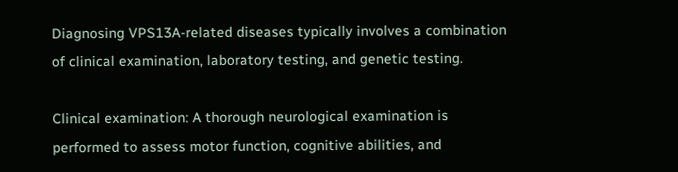Diagnosing VPS13A-related diseases typically involves a combination of clinical examination, laboratory testing, and genetic testing.

Clinical examination: A thorough neurological examination is performed to assess motor function, cognitive abilities, and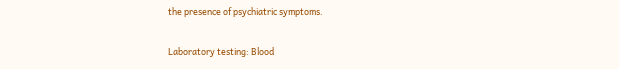the presence of psychiatric symptoms.

Laboratory testing: Blood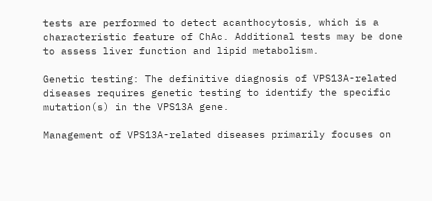tests are performed to detect acanthocytosis, which is a characteristic feature of ChAc. Additional tests may be done to assess liver function and lipid metabolism.

Genetic testing: The definitive diagnosis of VPS13A-related diseases requires genetic testing to identify the specific mutation(s) in the VPS13A gene.

Management of VPS13A-related diseases primarily focuses on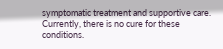symptomatic treatment and supportive care. Currently, there is no cure for these conditions.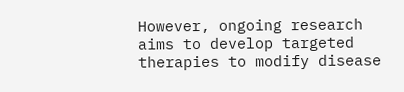However, ongoing research aims to develop targeted therapies to modify disease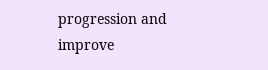progression and improve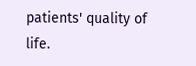patients' quality of life.